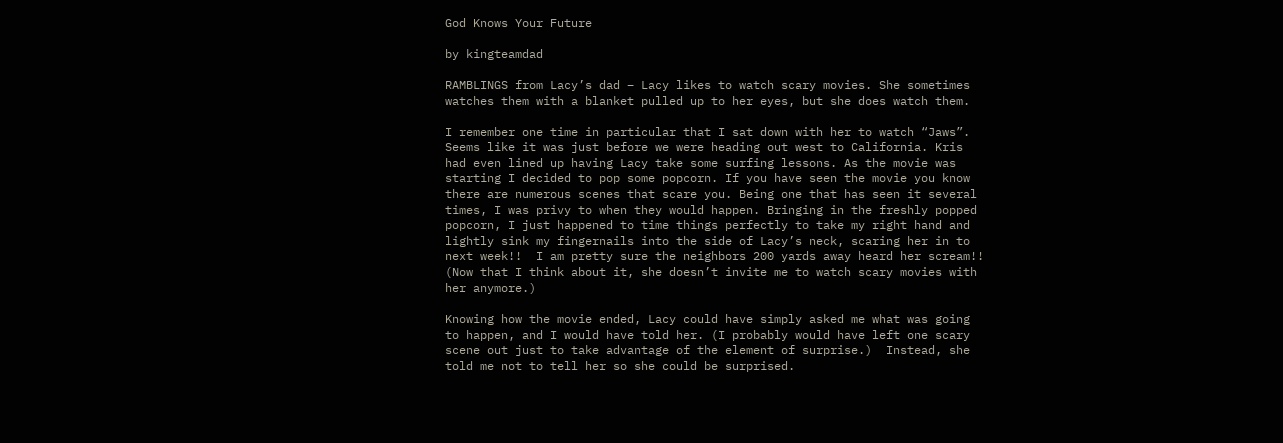God Knows Your Future

by kingteamdad

RAMBLINGS from Lacy’s dad – Lacy likes to watch scary movies. She sometimes watches them with a blanket pulled up to her eyes, but she does watch them.

I remember one time in particular that I sat down with her to watch “Jaws”. Seems like it was just before we were heading out west to California. Kris had even lined up having Lacy take some surfing lessons. As the movie was starting I decided to pop some popcorn. If you have seen the movie you know there are numerous scenes that scare you. Being one that has seen it several times, I was privy to when they would happen. Bringing in the freshly popped popcorn, I just happened to time things perfectly to take my right hand and lightly sink my fingernails into the side of Lacy’s neck, scaring her in to next week!!  I am pretty sure the neighbors 200 yards away heard her scream!! (Now that I think about it, she doesn’t invite me to watch scary movies with her anymore.)

Knowing how the movie ended, Lacy could have simply asked me what was going to happen, and I would have told her. (I probably would have left one scary scene out just to take advantage of the element of surprise.)  Instead, she told me not to tell her so she could be surprised.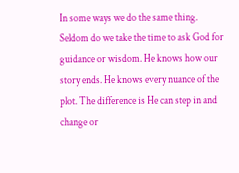In some ways we do the same thing. Seldom do we take the time to ask God for guidance or wisdom. He knows how our story ends. He knows every nuance of the plot. The difference is He can step in and change or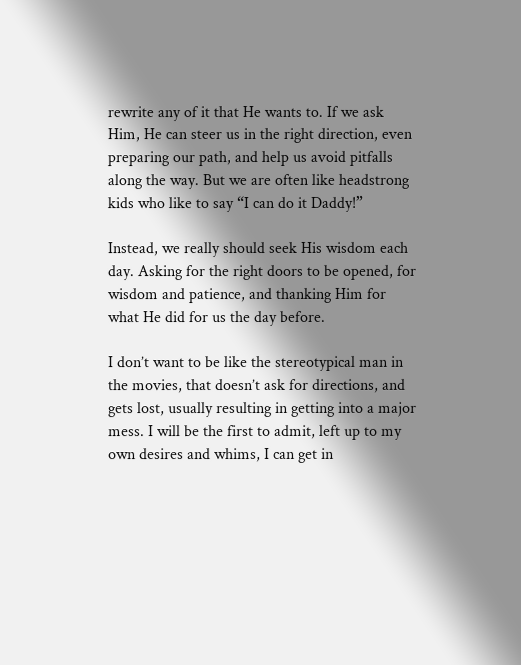rewrite any of it that He wants to. If we ask Him, He can steer us in the right direction, even preparing our path, and help us avoid pitfalls along the way. But we are often like headstrong kids who like to say “I can do it Daddy!”

Instead, we really should seek His wisdom each day. Asking for the right doors to be opened, for wisdom and patience, and thanking Him for what He did for us the day before.

I don’t want to be like the stereotypical man in the movies, that doesn’t ask for directions, and gets lost, usually resulting in getting into a major mess. I will be the first to admit, left up to my own desires and whims, I can get in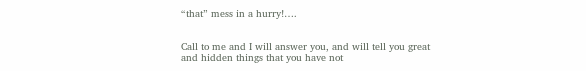“that” mess in a hurry!….


Call to me and I will answer you, and will tell you great and hidden things that you have not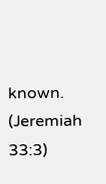known.  (Jeremiah 33:3)